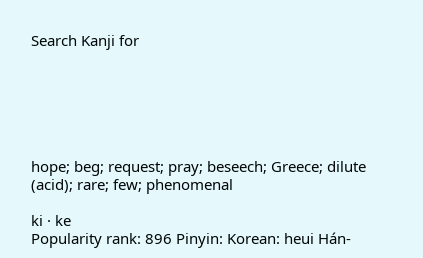Search Kanji for






hope; beg; request; pray; beseech; Greece; dilute (acid); rare; few; phenomenal

ki · ke
Popularity rank: 896 Pinyin: Korean: heui Hán-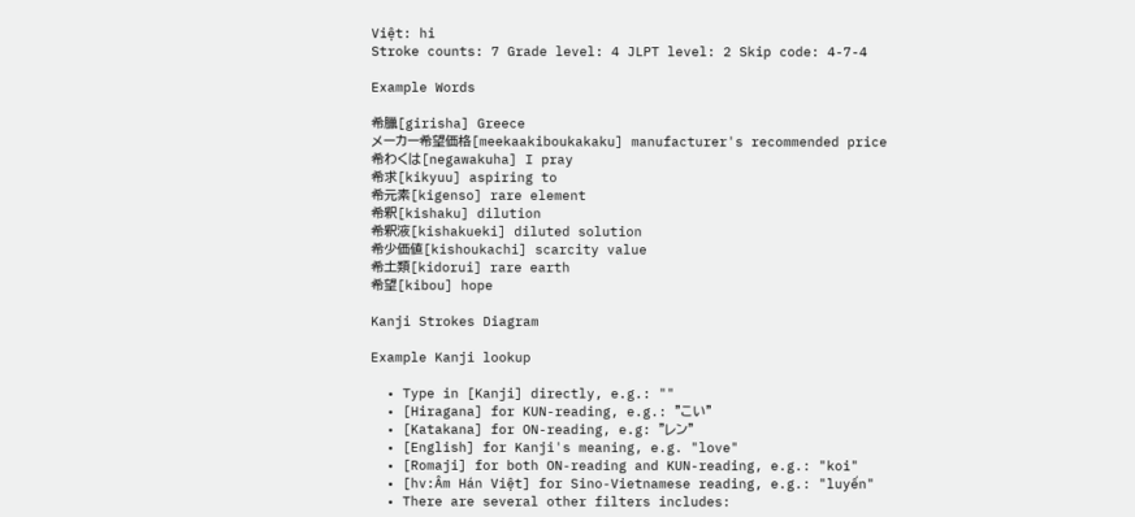Việt: hi
Stroke counts: 7 Grade level: 4 JLPT level: 2 Skip code: 4-7-4

Example Words

希臘[girisha] Greece
メーカー希望価格[meekaakiboukakaku] manufacturer's recommended price
希わくは[negawakuha] I pray
希求[kikyuu] aspiring to
希元素[kigenso] rare element
希釈[kishaku] dilution
希釈液[kishakueki] diluted solution
希少価値[kishoukachi] scarcity value
希土類[kidorui] rare earth
希望[kibou] hope

Kanji Strokes Diagram

Example Kanji lookup

  • Type in [Kanji] directly, e.g.: ""
  • [Hiragana] for KUN-reading, e.g.: "こい"
  • [Katakana] for ON-reading, e.g: "レン"
  • [English] for Kanji's meaning, e.g. "love"
  • [Romaji] for both ON-reading and KUN-reading, e.g.: "koi"
  • [hv:Âm Hán Việt] for Sino-Vietnamese reading, e.g.: "luyến"
  • There are several other filters includes: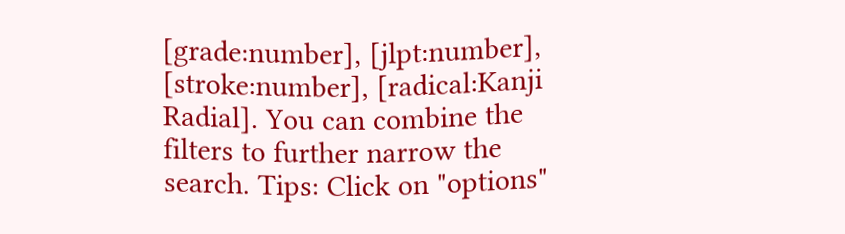[grade:number], [jlpt:number], [stroke:number], [radical:Kanji Radial]. You can combine the filters to further narrow the search. Tips: Click on "options"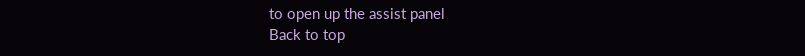to open up the assist panel
Back to top